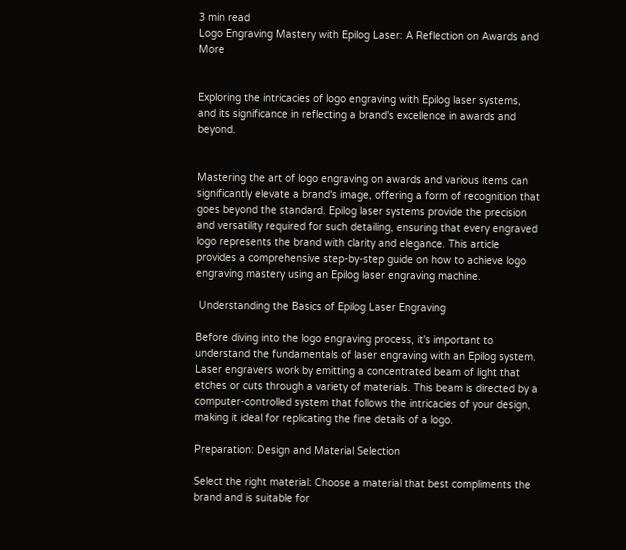3 min read
Logo Engraving Mastery with Epilog Laser: A Reflection on Awards and More


Exploring the intricacies of logo engraving with Epilog laser systems, and its significance in reflecting a brand's excellence in awards and beyond.


Mastering the art of logo engraving on awards and various items can significantly elevate a brand's image, offering a form of recognition that goes beyond the standard. Epilog laser systems provide the precision and versatility required for such detailing, ensuring that every engraved logo represents the brand with clarity and elegance. This article provides a comprehensive step-by-step guide on how to achieve logo engraving mastery using an Epilog laser engraving machine.

 Understanding the Basics of Epilog Laser Engraving

Before diving into the logo engraving process, it's important to understand the fundamentals of laser engraving with an Epilog system. Laser engravers work by emitting a concentrated beam of light that etches or cuts through a variety of materials. This beam is directed by a computer-controlled system that follows the intricacies of your design, making it ideal for replicating the fine details of a logo.

Preparation: Design and Material Selection

Select the right material: Choose a material that best compliments the brand and is suitable for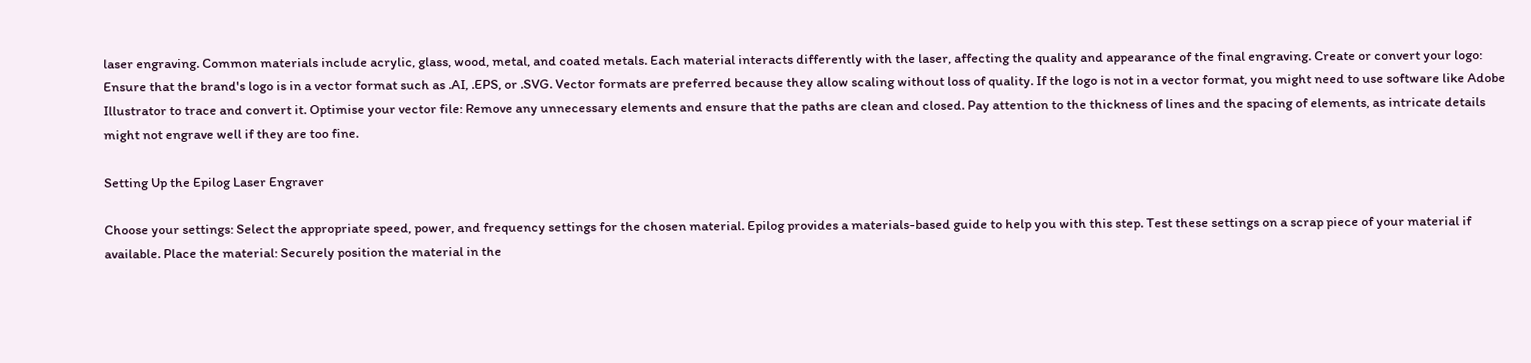laser engraving. Common materials include acrylic, glass, wood, metal, and coated metals. Each material interacts differently with the laser, affecting the quality and appearance of the final engraving. Create or convert your logo: Ensure that the brand's logo is in a vector format such as .AI, .EPS, or .SVG. Vector formats are preferred because they allow scaling without loss of quality. If the logo is not in a vector format, you might need to use software like Adobe Illustrator to trace and convert it. Optimise your vector file: Remove any unnecessary elements and ensure that the paths are clean and closed. Pay attention to the thickness of lines and the spacing of elements, as intricate details might not engrave well if they are too fine.

Setting Up the Epilog Laser Engraver

Choose your settings: Select the appropriate speed, power, and frequency settings for the chosen material. Epilog provides a materials-based guide to help you with this step. Test these settings on a scrap piece of your material if available. Place the material: Securely position the material in the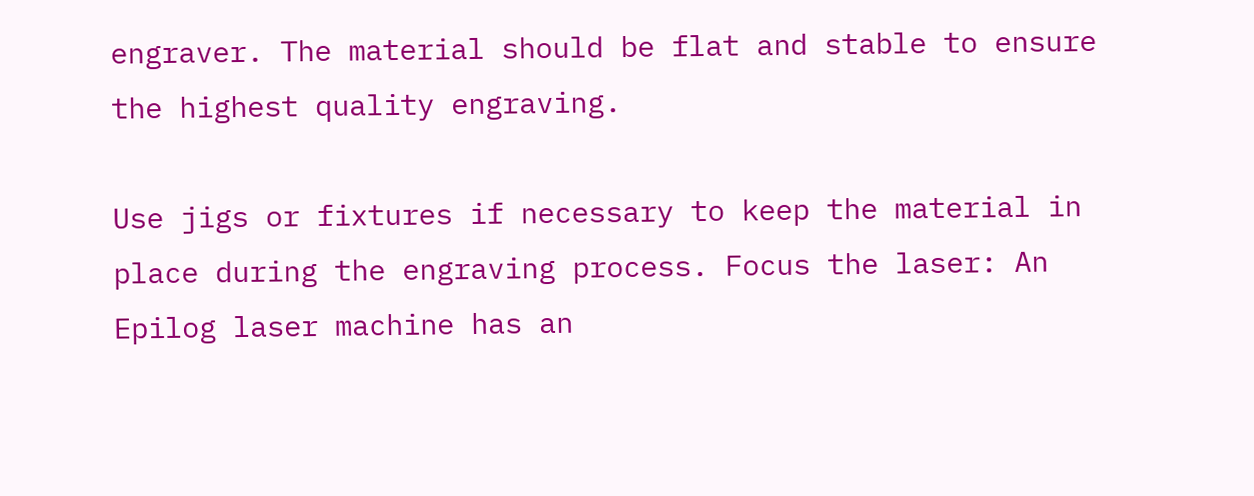engraver. The material should be flat and stable to ensure the highest quality engraving.

Use jigs or fixtures if necessary to keep the material in place during the engraving process. Focus the laser: An Epilog laser machine has an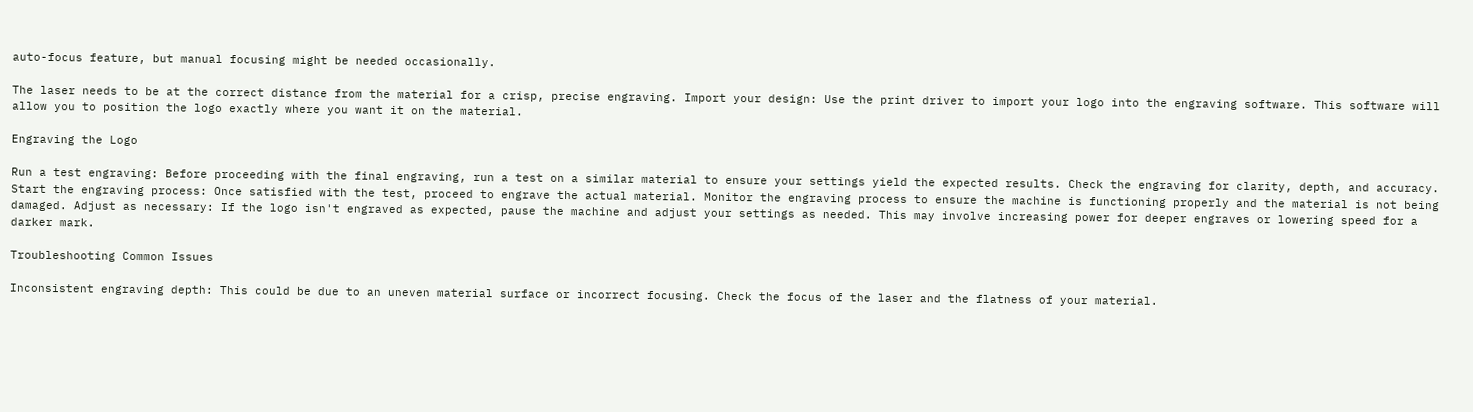auto-focus feature, but manual focusing might be needed occasionally.

The laser needs to be at the correct distance from the material for a crisp, precise engraving. Import your design: Use the print driver to import your logo into the engraving software. This software will allow you to position the logo exactly where you want it on the material.

Engraving the Logo

Run a test engraving: Before proceeding with the final engraving, run a test on a similar material to ensure your settings yield the expected results. Check the engraving for clarity, depth, and accuracy. Start the engraving process: Once satisfied with the test, proceed to engrave the actual material. Monitor the engraving process to ensure the machine is functioning properly and the material is not being damaged. Adjust as necessary: If the logo isn't engraved as expected, pause the machine and adjust your settings as needed. This may involve increasing power for deeper engraves or lowering speed for a darker mark.

Troubleshooting Common Issues

Inconsistent engraving depth: This could be due to an uneven material surface or incorrect focusing. Check the focus of the laser and the flatness of your material.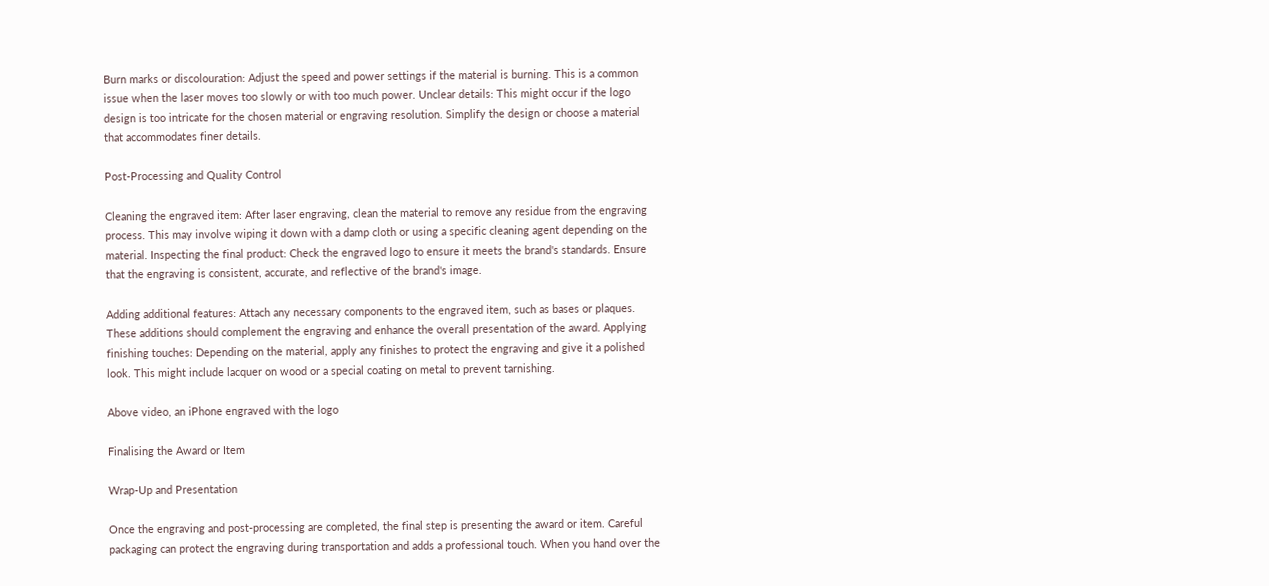Burn marks or discolouration: Adjust the speed and power settings if the material is burning. This is a common issue when the laser moves too slowly or with too much power. Unclear details: This might occur if the logo design is too intricate for the chosen material or engraving resolution. Simplify the design or choose a material that accommodates finer details.

Post-Processing and Quality Control

Cleaning the engraved item: After laser engraving, clean the material to remove any residue from the engraving process. This may involve wiping it down with a damp cloth or using a specific cleaning agent depending on the material. Inspecting the final product: Check the engraved logo to ensure it meets the brand's standards. Ensure that the engraving is consistent, accurate, and reflective of the brand's image.

Adding additional features: Attach any necessary components to the engraved item, such as bases or plaques. These additions should complement the engraving and enhance the overall presentation of the award. Applying finishing touches: Depending on the material, apply any finishes to protect the engraving and give it a polished look. This might include lacquer on wood or a special coating on metal to prevent tarnishing.

Above video, an iPhone engraved with the logo

Finalising the Award or Item

Wrap-Up and Presentation

Once the engraving and post-processing are completed, the final step is presenting the award or item. Careful packaging can protect the engraving during transportation and adds a professional touch. When you hand over the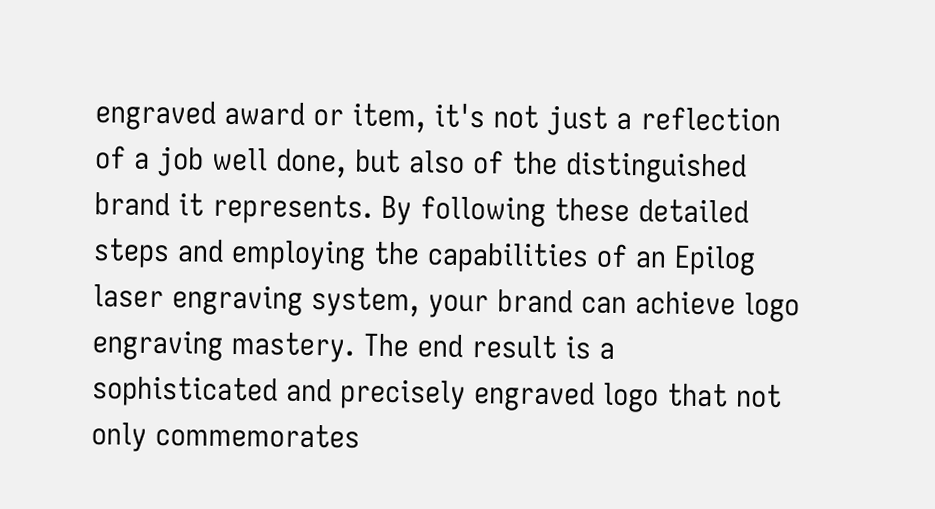engraved award or item, it's not just a reflection of a job well done, but also of the distinguished brand it represents. By following these detailed steps and employing the capabilities of an Epilog laser engraving system, your brand can achieve logo engraving mastery. The end result is a sophisticated and precisely engraved logo that not only commemorates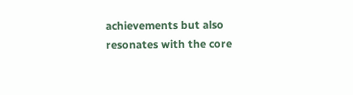achievements but also resonates with the core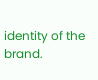identity of the brand.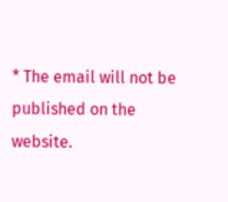* The email will not be published on the website.